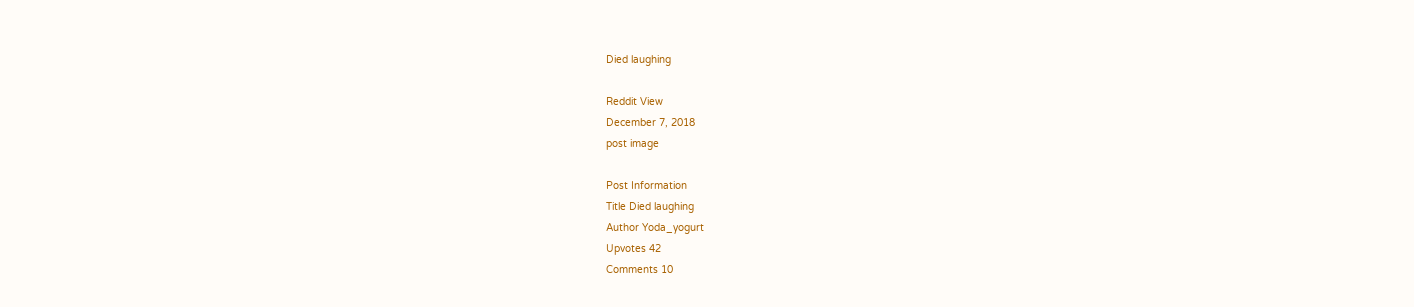Died laughing

Reddit View
December 7, 2018
post image

Post Information
Title Died laughing
Author Yoda_yogurt
Upvotes 42
Comments 10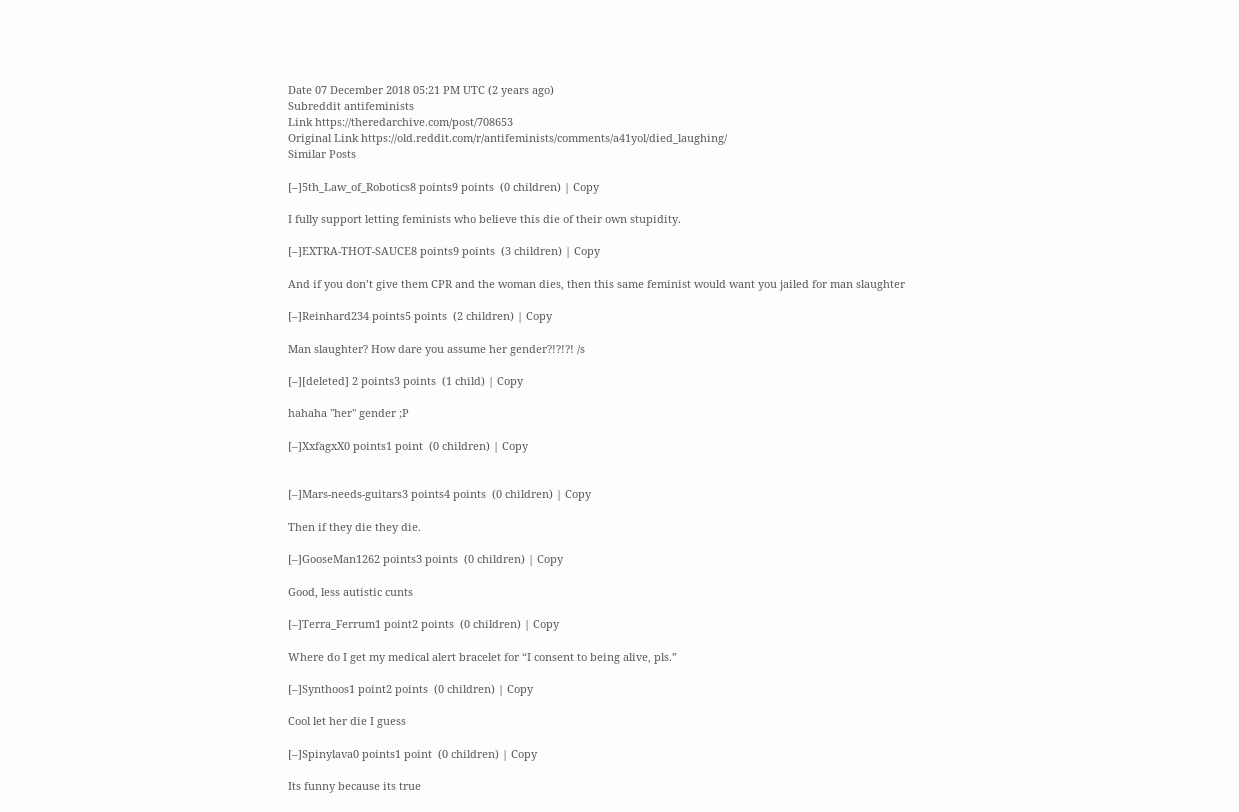Date 07 December 2018 05:21 PM UTC (2 years ago)
Subreddit antifeminists
Link https://theredarchive.com/post/708653
Original Link https://old.reddit.com/r/antifeminists/comments/a41yol/died_laughing/
Similar Posts

[–]5th_Law_of_Robotics8 points9 points  (0 children) | Copy

I fully support letting feminists who believe this die of their own stupidity.

[–]EXTRA-THOT-SAUCE8 points9 points  (3 children) | Copy

And if you don’t give them CPR and the woman dies, then this same feminist would want you jailed for man slaughter

[–]Reinhard234 points5 points  (2 children) | Copy

Man slaughter? How dare you assume her gender?!?!?! /s

[–][deleted] 2 points3 points  (1 child) | Copy

hahaha "her" gender ;P

[–]XxfagxX0 points1 point  (0 children) | Copy


[–]Mars-needs-guitars3 points4 points  (0 children) | Copy

Then if they die they die.

[–]GooseMan1262 points3 points  (0 children) | Copy

Good, less autistic cunts

[–]Terra_Ferrum1 point2 points  (0 children) | Copy

Where do I get my medical alert bracelet for “I consent to being alive, pls.”

[–]Synthoos1 point2 points  (0 children) | Copy

Cool let her die I guess

[–]Spinylava0 points1 point  (0 children) | Copy

Its funny because its true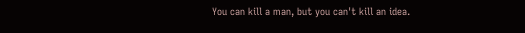You can kill a man, but you can't kill an idea.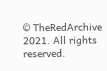© TheRedArchive 2021. All rights reserved.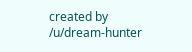created by /u/dream-hunter